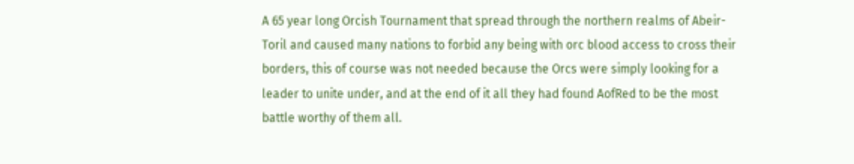A 65 year long Orcish Tournament that spread through the northern realms of Abeir-Toril and caused many nations to forbid any being with orc blood access to cross their borders, this of course was not needed because the Orcs were simply looking for a leader to unite under, and at the end of it all they had found AofRed to be the most battle worthy of them all.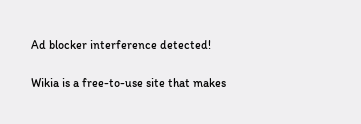Ad blocker interference detected!

Wikia is a free-to-use site that makes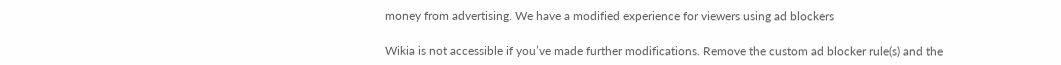money from advertising. We have a modified experience for viewers using ad blockers

Wikia is not accessible if you’ve made further modifications. Remove the custom ad blocker rule(s) and the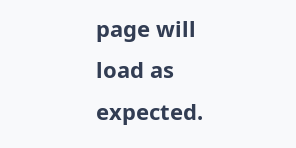page will load as expected.